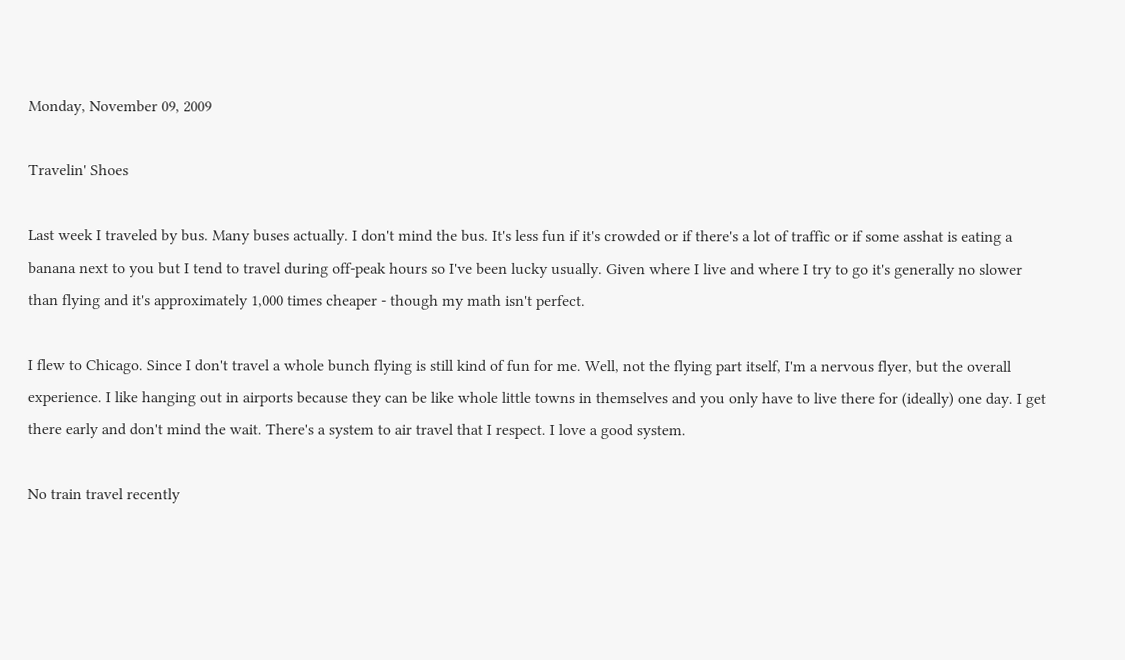Monday, November 09, 2009

Travelin' Shoes

Last week I traveled by bus. Many buses actually. I don't mind the bus. It's less fun if it's crowded or if there's a lot of traffic or if some asshat is eating a banana next to you but I tend to travel during off-peak hours so I've been lucky usually. Given where I live and where I try to go it's generally no slower than flying and it's approximately 1,000 times cheaper - though my math isn't perfect.

I flew to Chicago. Since I don't travel a whole bunch flying is still kind of fun for me. Well, not the flying part itself, I'm a nervous flyer, but the overall experience. I like hanging out in airports because they can be like whole little towns in themselves and you only have to live there for (ideally) one day. I get there early and don't mind the wait. There's a system to air travel that I respect. I love a good system.

No train travel recently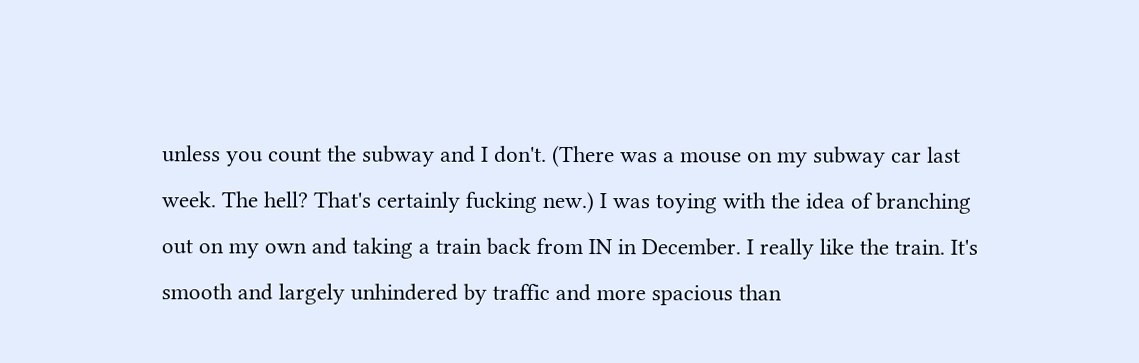unless you count the subway and I don't. (There was a mouse on my subway car last week. The hell? That's certainly fucking new.) I was toying with the idea of branching out on my own and taking a train back from IN in December. I really like the train. It's smooth and largely unhindered by traffic and more spacious than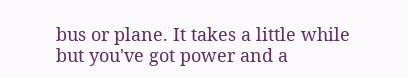bus or plane. It takes a little while but you've got power and a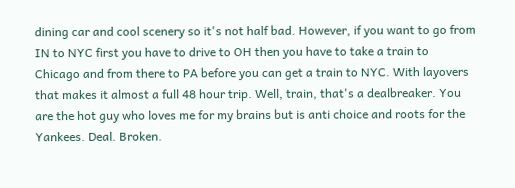dining car and cool scenery so it's not half bad. However, if you want to go from IN to NYC first you have to drive to OH then you have to take a train to Chicago and from there to PA before you can get a train to NYC. With layovers that makes it almost a full 48 hour trip. Well, train, that's a dealbreaker. You are the hot guy who loves me for my brains but is anti choice and roots for the Yankees. Deal. Broken.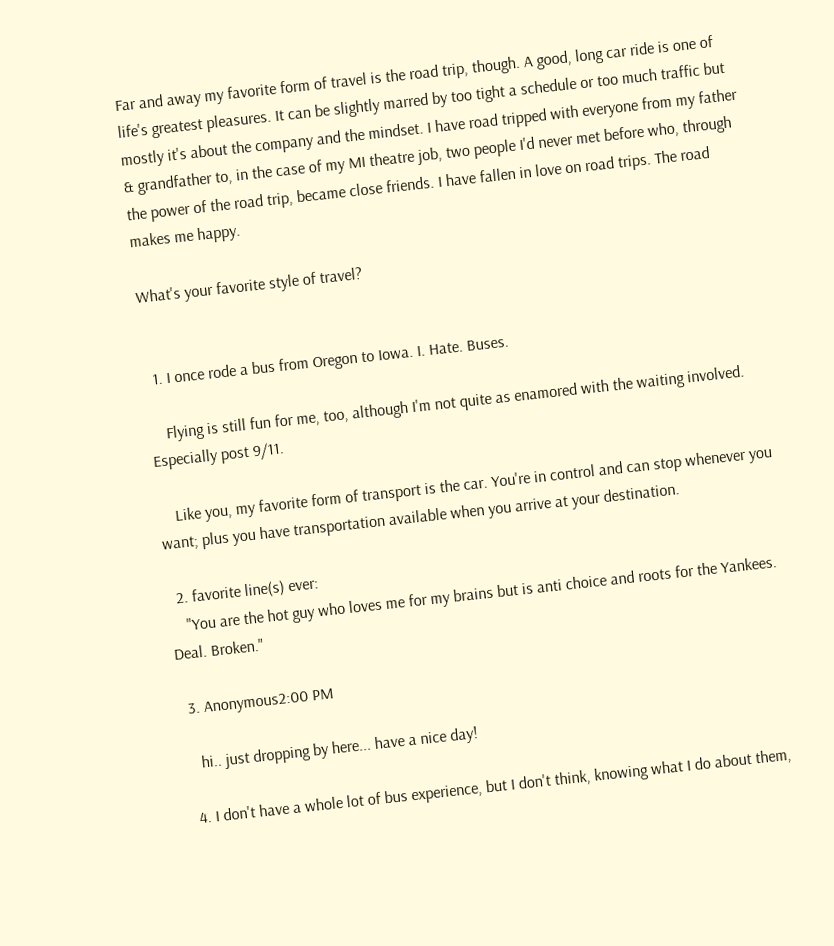Far and away my favorite form of travel is the road trip, though. A good, long car ride is one of life's greatest pleasures. It can be slightly marred by too tight a schedule or too much traffic but mostly it's about the company and the mindset. I have road tripped with everyone from my father & grandfather to, in the case of my MI theatre job, two people I'd never met before who, through the power of the road trip, became close friends. I have fallen in love on road trips. The road makes me happy.

What's your favorite style of travel?


  1. I once rode a bus from Oregon to Iowa. I. Hate. Buses.

    Flying is still fun for me, too, although I'm not quite as enamored with the waiting involved. Especially post 9/11.

    Like you, my favorite form of transport is the car. You're in control and can stop whenever you want; plus you have transportation available when you arrive at your destination.

  2. favorite line(s) ever:
    "You are the hot guy who loves me for my brains but is anti choice and roots for the Yankees. Deal. Broken."

  3. Anonymous2:00 PM

    hi.. just dropping by here... have a nice day!

  4. I don't have a whole lot of bus experience, but I don't think, knowing what I do about them,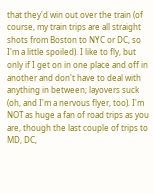that they'd win out over the train (of course, my train trips are all straight shots from Boston to NYC or DC, so I'm a little spoiled). I like to fly, but only if I get on in one place and off in another and don't have to deal with anything in between; layovers suck (oh, and I'm a nervous flyer, too). I'm NOT as huge a fan of road trips as you are, though the last couple of trips to MD, DC,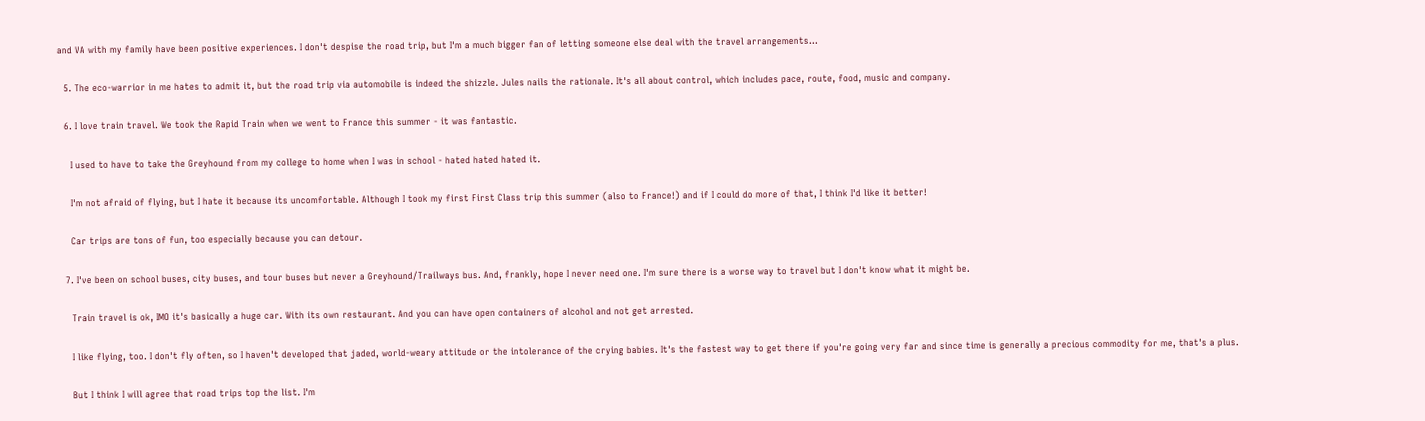and VA with my family have been positive experiences. I don't despise the road trip, but I'm a much bigger fan of letting someone else deal with the travel arrangements...

  5. The eco-warrior in me hates to admit it, but the road trip via automobile is indeed the shizzle. Jules nails the rationale. It's all about control, which includes pace, route, food, music and company.

  6. I love train travel. We took the Rapid Train when we went to France this summer - it was fantastic.

    I used to have to take the Greyhound from my college to home when I was in school - hated hated hated it.

    I'm not afraid of flying, but I hate it because its uncomfortable. Although I took my first First Class trip this summer (also to France!) and if I could do more of that, I think I'd like it better!

    Car trips are tons of fun, too especially because you can detour.

  7. I've been on school buses, city buses, and tour buses but never a Greyhound/Trailways bus. And, frankly, hope I never need one. I'm sure there is a worse way to travel but I don't know what it might be.

    Train travel is ok, IMO it's basically a huge car. With its own restaurant. And you can have open containers of alcohol and not get arrested.

    I like flying, too. I don't fly often, so I haven't developed that jaded, world-weary attitude or the intolerance of the crying babies. It's the fastest way to get there if you're going very far and since time is generally a precious commodity for me, that's a plus.

    But I think I will agree that road trips top the list. I'm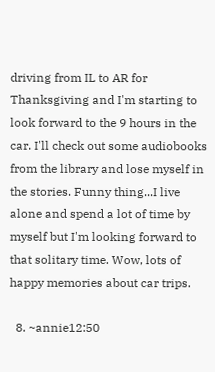driving from IL to AR for Thanksgiving and I'm starting to look forward to the 9 hours in the car. I'll check out some audiobooks from the library and lose myself in the stories. Funny thing...I live alone and spend a lot of time by myself but I'm looking forward to that solitary time. Wow, lots of happy memories about car trips.

  8. ~annie12:50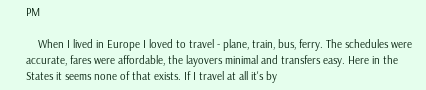PM

    When I lived in Europe I loved to travel - plane, train, bus, ferry. The schedules were accurate, fares were affordable, the layovers minimal and transfers easy. Here in the States it seems none of that exists. If I travel at all it's by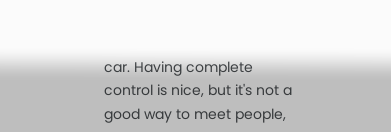car. Having complete control is nice, but it's not a good way to meet people,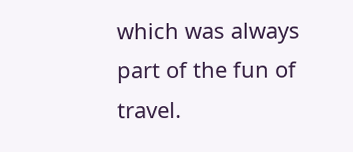which was always part of the fun of travel.